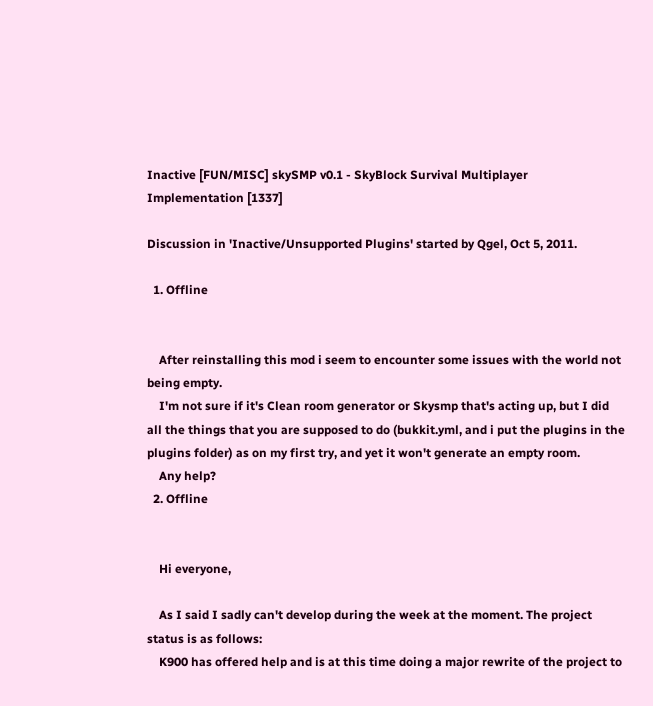Inactive [FUN/MISC] skySMP v0.1 - SkyBlock Survival Multiplayer Implementation [1337]

Discussion in 'Inactive/Unsupported Plugins' started by Qgel, Oct 5, 2011.

  1. Offline


    After reinstalling this mod i seem to encounter some issues with the world not being empty.
    I'm not sure if it's Clean room generator or Skysmp that's acting up, but I did all the things that you are supposed to do (bukkit.yml, and i put the plugins in the plugins folder) as on my first try, and yet it won't generate an empty room.
    Any help?
  2. Offline


    Hi everyone,

    As I said I sadly can't develop during the week at the moment. The project status is as follows:
    K900 has offered help and is at this time doing a major rewrite of the project to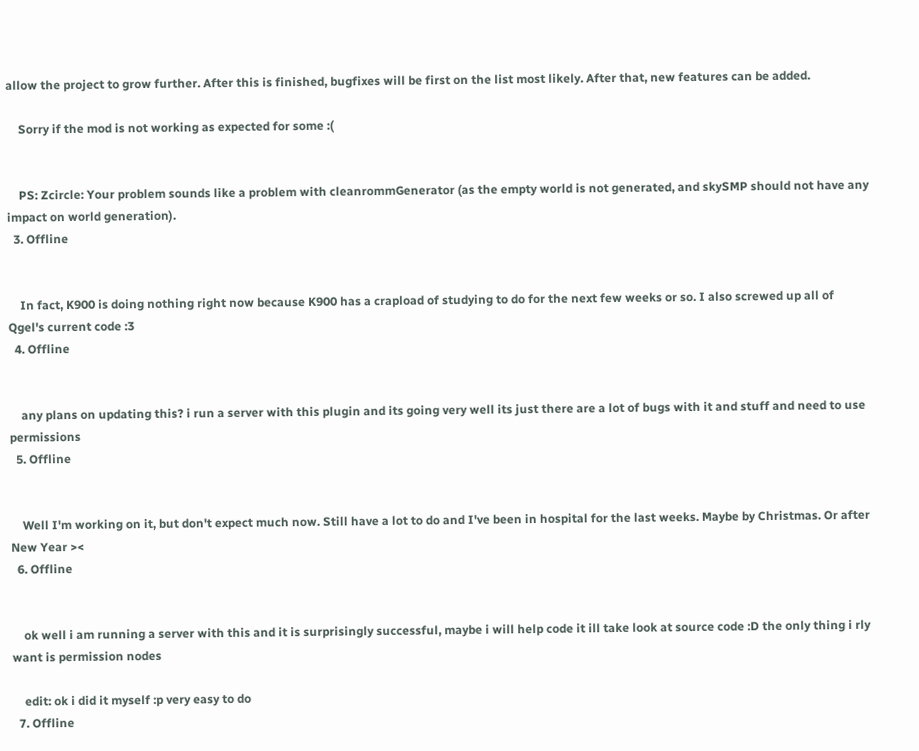allow the project to grow further. After this is finished, bugfixes will be first on the list most likely. After that, new features can be added.

    Sorry if the mod is not working as expected for some :(


    PS: Zcircle: Your problem sounds like a problem with cleanrommGenerator (as the empty world is not generated, and skySMP should not have any impact on world generation).
  3. Offline


    In fact, K900 is doing nothing right now because K900 has a crapload of studying to do for the next few weeks or so. I also screwed up all of Qgel's current code :3
  4. Offline


    any plans on updating this? i run a server with this plugin and its going very well its just there are a lot of bugs with it and stuff and need to use permissions
  5. Offline


    Well I'm working on it, but don't expect much now. Still have a lot to do and I've been in hospital for the last weeks. Maybe by Christmas. Or after New Year ><
  6. Offline


    ok well i am running a server with this and it is surprisingly successful, maybe i will help code it ill take look at source code :D the only thing i rly want is permission nodes

    edit: ok i did it myself :p very easy to do
  7. Offline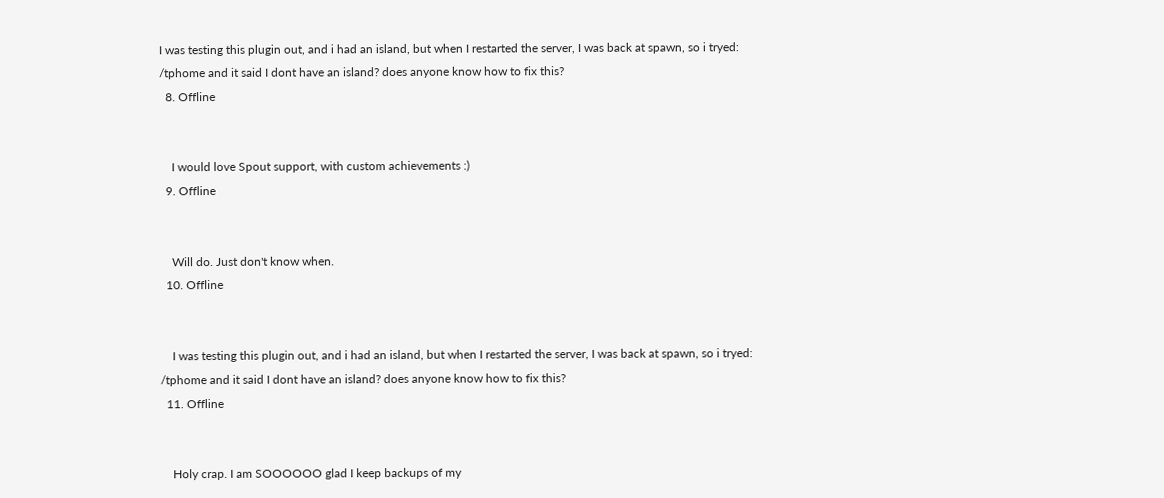I was testing this plugin out, and i had an island, but when I restarted the server, I was back at spawn, so i tryed: /tphome and it said I dont have an island? does anyone know how to fix this?
  8. Offline


    I would love Spout support, with custom achievements :)
  9. Offline


    Will do. Just don't know when.
  10. Offline


    I was testing this plugin out, and i had an island, but when I restarted the server, I was back at spawn, so i tryed: /tphome and it said I dont have an island? does anyone know how to fix this?
  11. Offline


    Holy crap. I am SOOOOOO glad I keep backups of my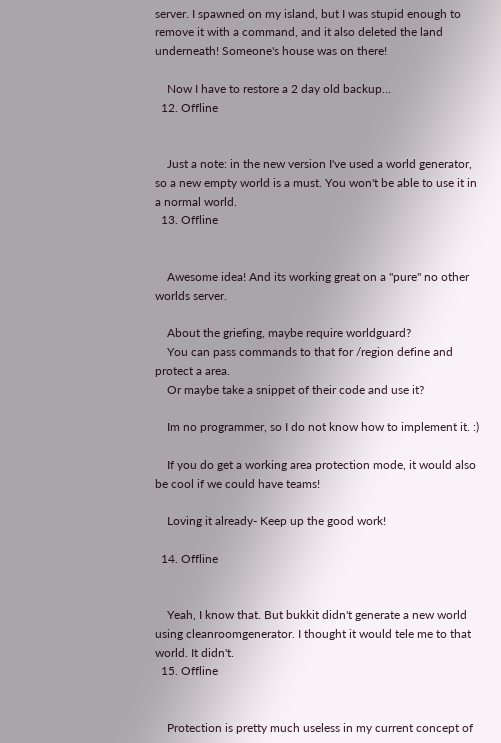server. I spawned on my island, but I was stupid enough to remove it with a command, and it also deleted the land underneath! Someone's house was on there!

    Now I have to restore a 2 day old backup...
  12. Offline


    Just a note: in the new version I've used a world generator, so a new empty world is a must. You won't be able to use it in a normal world.
  13. Offline


    Awesome idea! And its working great on a "pure" no other worlds server.

    About the griefing, maybe require worldguard?
    You can pass commands to that for /region define and protect a area.
    Or maybe take a snippet of their code and use it?

    Im no programmer, so I do not know how to implement it. :)

    If you do get a working area protection mode, it would also be cool if we could have teams!

    Loving it already- Keep up the good work!

  14. Offline


    Yeah, I know that. But bukkit didn't generate a new world using cleanroomgenerator. I thought it would tele me to that world. It didn't.
  15. Offline


    Protection is pretty much useless in my current concept of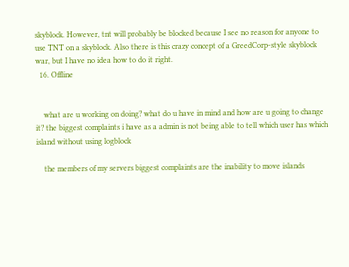skyblock. However, tnt will probably be blocked because I see no reason for anyone to use TNT on a skyblock. Also there is this crazy concept of a GreedCorp-style skyblock war, but I have no idea how to do it right.
  16. Offline


    what are u working on doing? what do u have in mind and how are u going to change it? the biggest complaints i have as a admin is not being able to tell which user has which island without using logblock

    the members of my servers biggest complaints are the inability to move islands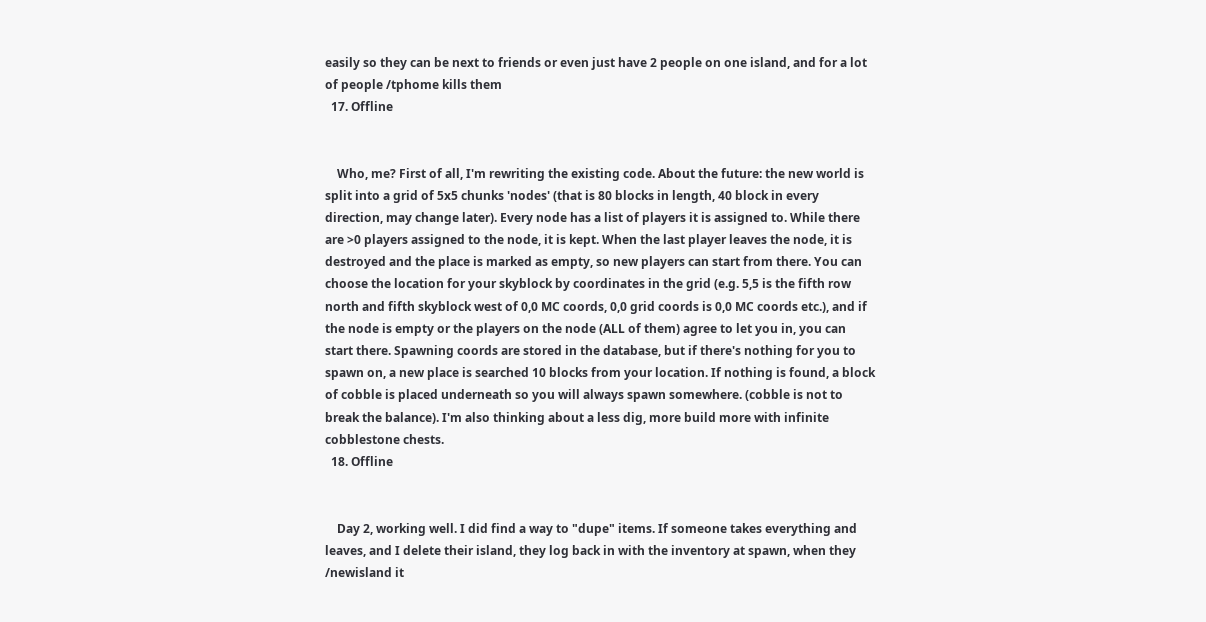easily so they can be next to friends or even just have 2 people on one island, and for a lot of people /tphome kills them
  17. Offline


    Who, me? First of all, I'm rewriting the existing code. About the future: the new world is split into a grid of 5x5 chunks 'nodes' (that is 80 blocks in length, 40 block in every direction, may change later). Every node has a list of players it is assigned to. While there are >0 players assigned to the node, it is kept. When the last player leaves the node, it is destroyed and the place is marked as empty, so new players can start from there. You can choose the location for your skyblock by coordinates in the grid (e.g. 5,5 is the fifth row north and fifth skyblock west of 0,0 MC coords, 0,0 grid coords is 0,0 MC coords etc.), and if the node is empty or the players on the node (ALL of them) agree to let you in, you can start there. Spawning coords are stored in the database, but if there's nothing for you to spawn on, a new place is searched 10 blocks from your location. If nothing is found, a block of cobble is placed underneath so you will always spawn somewhere. (cobble is not to break the balance). I'm also thinking about a less dig, more build more with infinite cobblestone chests.
  18. Offline


    Day 2, working well. I did find a way to "dupe" items. If someone takes everything and leaves, and I delete their island, they log back in with the inventory at spawn, when they /newisland it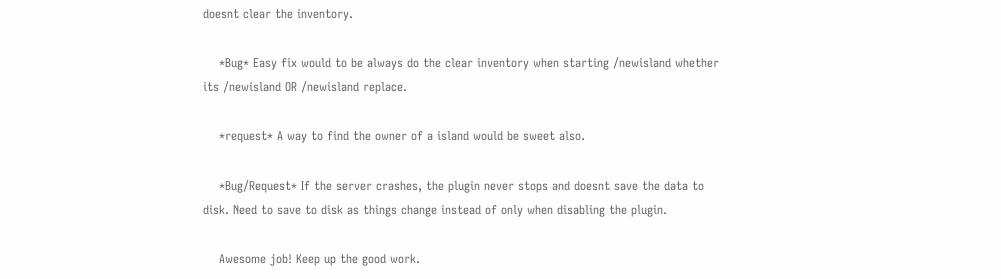doesnt clear the inventory.

    *Bug* Easy fix would to be always do the clear inventory when starting /newisland whether its /newisland OR /newisland replace.

    *request* A way to find the owner of a island would be sweet also.

    *Bug/Request* If the server crashes, the plugin never stops and doesnt save the data to disk. Need to save to disk as things change instead of only when disabling the plugin.

    Awesome job! Keep up the good work.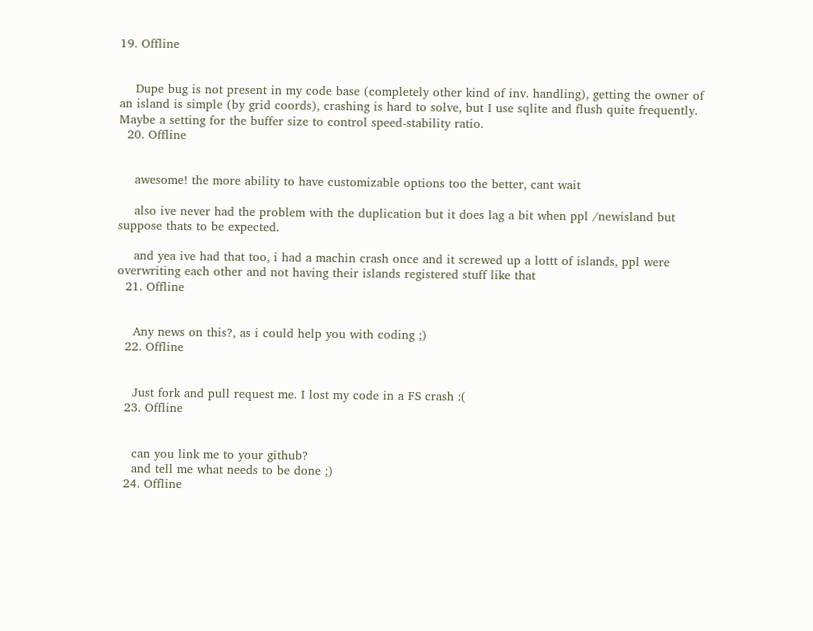19. Offline


    Dupe bug is not present in my code base (completely other kind of inv. handling), getting the owner of an island is simple (by grid coords), crashing is hard to solve, but I use sqlite and flush quite frequently. Maybe a setting for the buffer size to control speed-stability ratio.
  20. Offline


    awesome! the more ability to have customizable options too the better, cant wait

    also ive never had the problem with the duplication but it does lag a bit when ppl /newisland but suppose thats to be expected.

    and yea ive had that too, i had a machin crash once and it screwed up a lottt of islands, ppl were overwriting each other and not having their islands registered stuff like that
  21. Offline


    Any news on this?, as i could help you with coding ;)
  22. Offline


    Just fork and pull request me. I lost my code in a FS crash :(
  23. Offline


    can you link me to your github?
    and tell me what needs to be done ;)
  24. Offline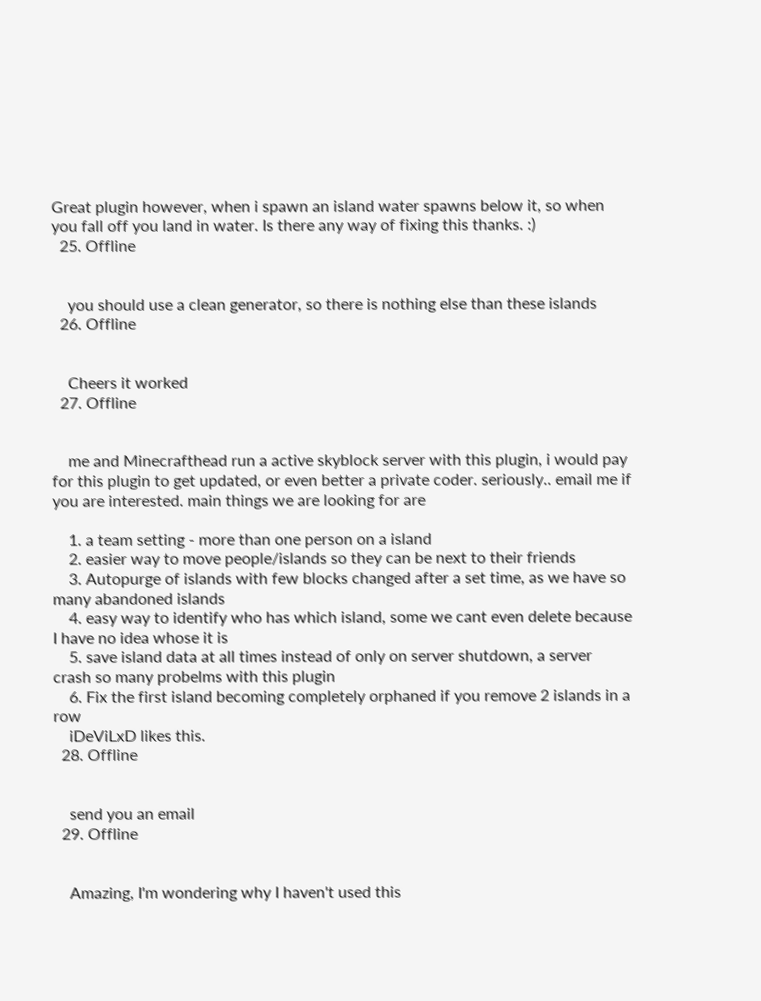Great plugin however, when i spawn an island water spawns below it, so when you fall off you land in water. Is there any way of fixing this thanks. :)
  25. Offline


    you should use a clean generator, so there is nothing else than these islands
  26. Offline


    Cheers it worked
  27. Offline


    me and Minecrafthead run a active skyblock server with this plugin, i would pay for this plugin to get updated, or even better a private coder. seriously.. email me if you are interested. main things we are looking for are

    1. a team setting - more than one person on a island
    2. easier way to move people/islands so they can be next to their friends
    3. Autopurge of islands with few blocks changed after a set time, as we have so many abandoned islands
    4. easy way to identify who has which island, some we cant even delete because I have no idea whose it is
    5. save island data at all times instead of only on server shutdown, a server crash so many probelms with this plugin
    6. Fix the first island becoming completely orphaned if you remove 2 islands in a row
    iDeViLxD likes this.
  28. Offline


    send you an email
  29. Offline


    Amazing, I'm wondering why I haven't used this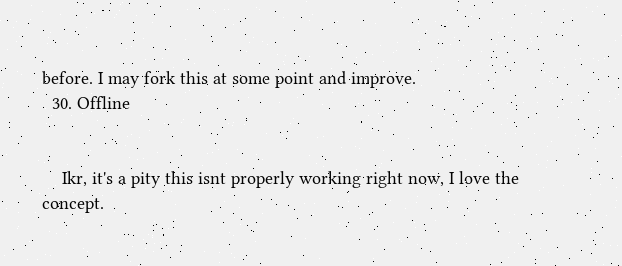before. I may fork this at some point and improve.
  30. Offline


    Ikr, it's a pity this isnt properly working right now, I love the concept.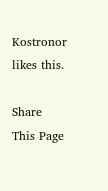Kostronor likes this.

Share This Page